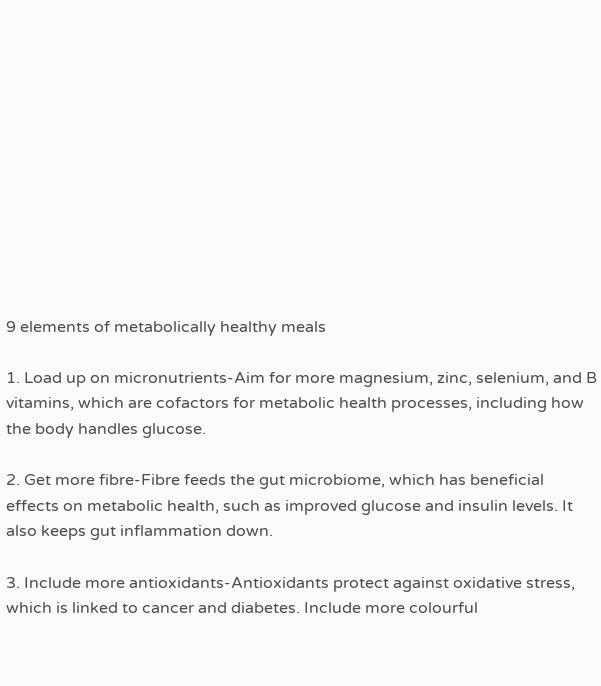9 elements of metabolically healthy meals

1. Load up on micronutrients-Aim for more magnesium, zinc, selenium, and B vitamins, which are cofactors for metabolic health processes, including how the body handles glucose.

2. Get more fibre-Fibre feeds the gut microbiome, which has beneficial effects on metabolic health, such as improved glucose and insulin levels. It also keeps gut inflammation down.

3. Include more antioxidants-Antioxidants protect against oxidative stress, which is linked to cancer and diabetes. Include more colourful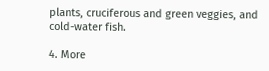plants, cruciferous and green veggies, and cold-water fish.

4. More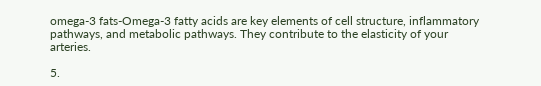omega-3 fats-Omega-3 fatty acids are key elements of cell structure, inflammatory pathways, and metabolic pathways. They contribute to the elasticity of your arteries.

5.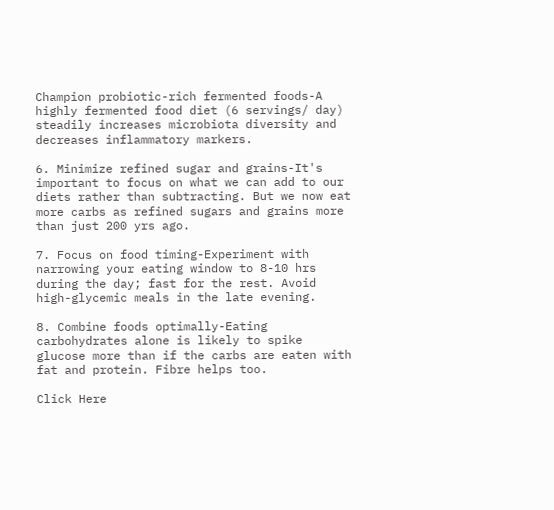Champion probiotic-rich fermented foods-A highly fermented food diet (6 servings/ day) steadily increases microbiota diversity and decreases inflammatory markers.

6. Minimize refined sugar and grains-It's important to focus on what we can add to our diets rather than subtracting. But we now eat more carbs as refined sugars and grains more than just 200 yrs ago.

7. Focus on food timing-Experiment with narrowing your eating window to 8-10 hrs during the day; fast for the rest. Avoid high-glycemic meals in the late evening.

8. Combine foods optimally-Eating carbohydrates alone is likely to spike glucose more than if the carbs are eaten with fat and protein. Fibre helps too.

Click Here